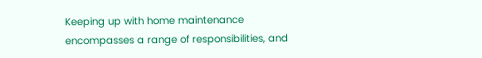Keeping up with home maintenance encompasses a range of responsibilities, and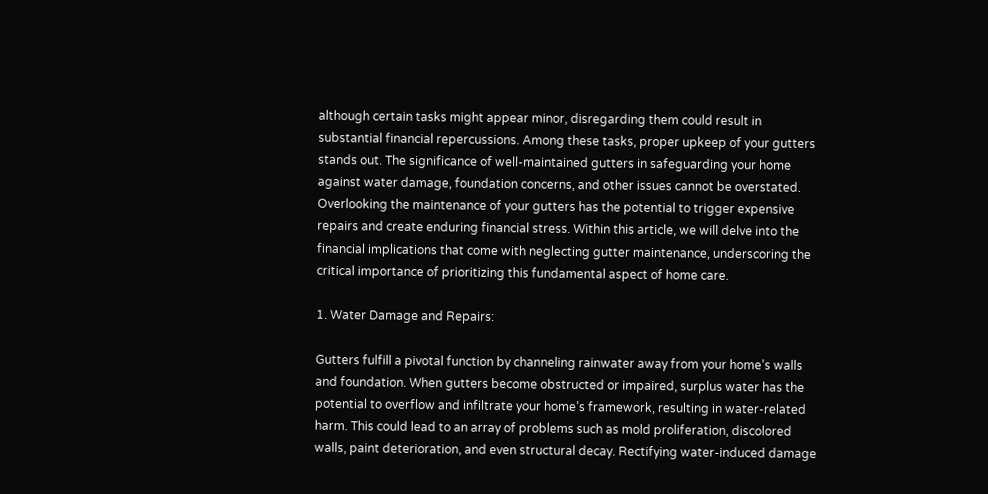although certain tasks might appear minor, disregarding them could result in substantial financial repercussions. Among these tasks, proper upkeep of your gutters stands out. The significance of well-maintained gutters in safeguarding your home against water damage, foundation concerns, and other issues cannot be overstated. Overlooking the maintenance of your gutters has the potential to trigger expensive repairs and create enduring financial stress. Within this article, we will delve into the financial implications that come with neglecting gutter maintenance, underscoring the critical importance of prioritizing this fundamental aspect of home care.

1. Water Damage and Repairs:

Gutters fulfill a pivotal function by channeling rainwater away from your home’s walls and foundation. When gutters become obstructed or impaired, surplus water has the potential to overflow and infiltrate your home’s framework, resulting in water-related harm. This could lead to an array of problems such as mold proliferation, discolored walls, paint deterioration, and even structural decay. Rectifying water-induced damage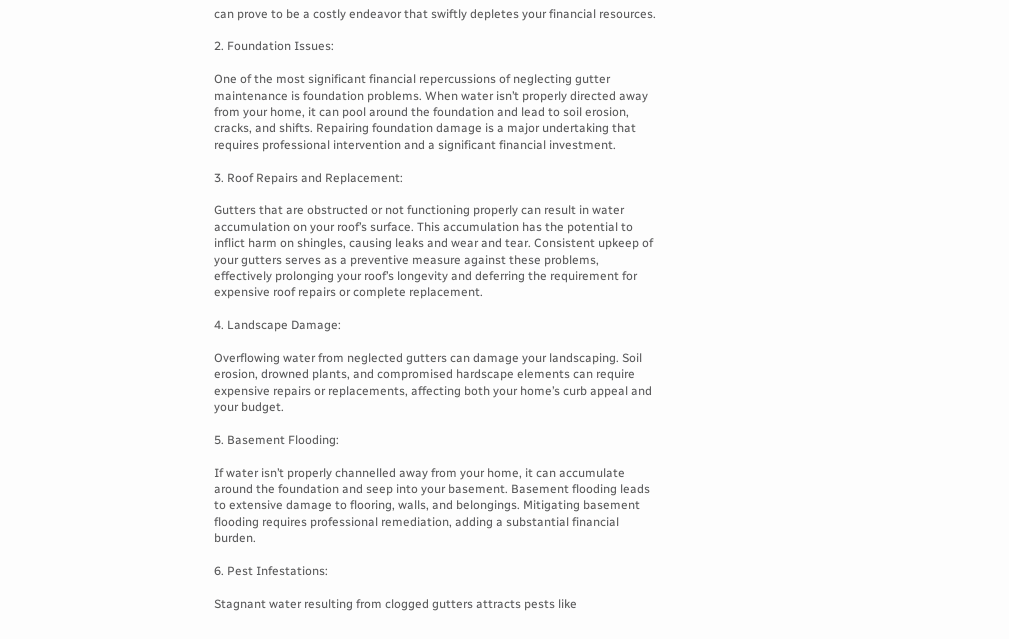can prove to be a costly endeavor that swiftly depletes your financial resources.

2. Foundation Issues:

One of the most significant financial repercussions of neglecting gutter maintenance is foundation problems. When water isn’t properly directed away from your home, it can pool around the foundation and lead to soil erosion, cracks, and shifts. Repairing foundation damage is a major undertaking that requires professional intervention and a significant financial investment.

3. Roof Repairs and Replacement:

Gutters that are obstructed or not functioning properly can result in water accumulation on your roof’s surface. This accumulation has the potential to inflict harm on shingles, causing leaks and wear and tear. Consistent upkeep of your gutters serves as a preventive measure against these problems, effectively prolonging your roof’s longevity and deferring the requirement for expensive roof repairs or complete replacement.

4. Landscape Damage:

Overflowing water from neglected gutters can damage your landscaping. Soil erosion, drowned plants, and compromised hardscape elements can require expensive repairs or replacements, affecting both your home’s curb appeal and your budget.

5. Basement Flooding:

If water isn’t properly channelled away from your home, it can accumulate around the foundation and seep into your basement. Basement flooding leads to extensive damage to flooring, walls, and belongings. Mitigating basement flooding requires professional remediation, adding a substantial financial burden.

6. Pest Infestations:

Stagnant water resulting from clogged gutters attracts pests like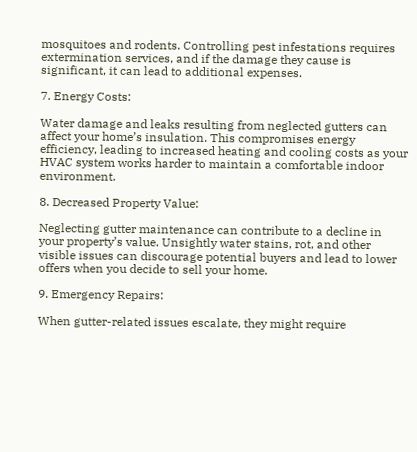mosquitoes and rodents. Controlling pest infestations requires extermination services, and if the damage they cause is significant, it can lead to additional expenses.

7. Energy Costs:

Water damage and leaks resulting from neglected gutters can affect your home’s insulation. This compromises energy efficiency, leading to increased heating and cooling costs as your HVAC system works harder to maintain a comfortable indoor environment.

8. Decreased Property Value:

Neglecting gutter maintenance can contribute to a decline in your property’s value. Unsightly water stains, rot, and other visible issues can discourage potential buyers and lead to lower offers when you decide to sell your home.

9. Emergency Repairs:

When gutter-related issues escalate, they might require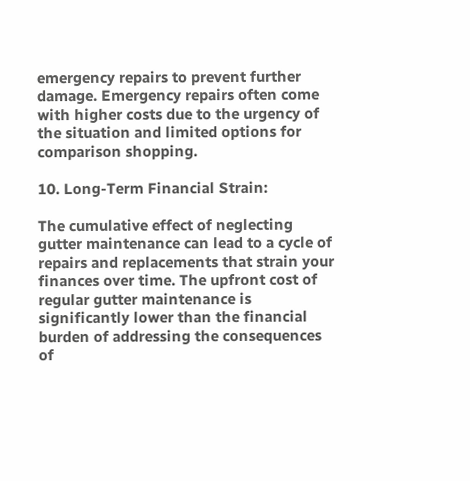emergency repairs to prevent further damage. Emergency repairs often come with higher costs due to the urgency of the situation and limited options for comparison shopping.

10. Long-Term Financial Strain:

The cumulative effect of neglecting gutter maintenance can lead to a cycle of repairs and replacements that strain your finances over time. The upfront cost of regular gutter maintenance is significantly lower than the financial burden of addressing the consequences of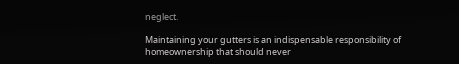neglect.

Maintaining your gutters is an indispensable responsibility of homeownership that should never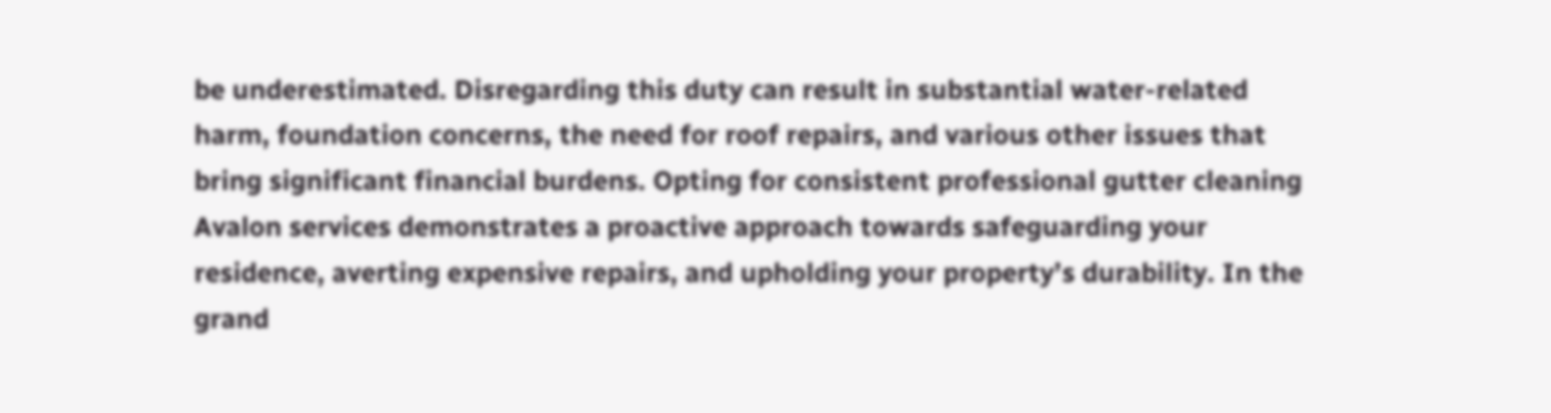be underestimated. Disregarding this duty can result in substantial water-related harm, foundation concerns, the need for roof repairs, and various other issues that bring significant financial burdens. Opting for consistent professional gutter cleaning Avalon services demonstrates a proactive approach towards safeguarding your residence, averting expensive repairs, and upholding your property’s durability. In the grand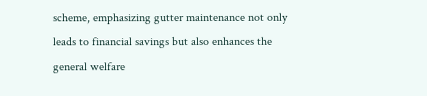scheme, emphasizing gutter maintenance not only leads to financial savings but also enhances the general welfare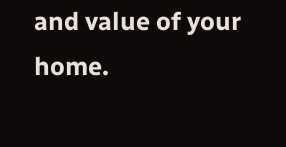and value of your home.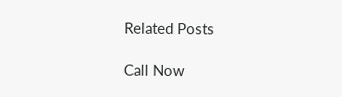Related Posts

Call Now